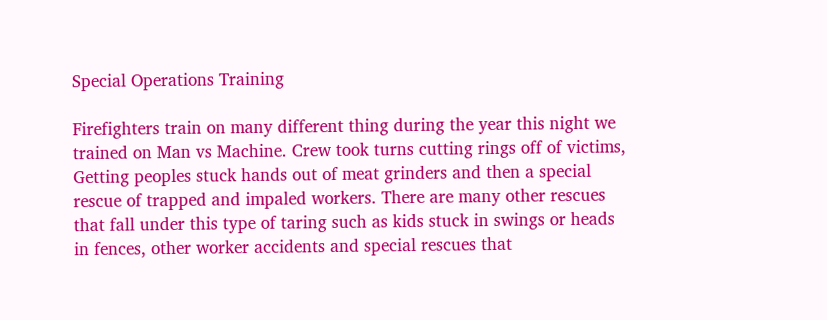Special Operations Training

Firefighters train on many different thing during the year this night we trained on Man vs Machine. Crew took turns cutting rings off of victims, Getting peoples stuck hands out of meat grinders and then a special rescue of trapped and impaled workers. There are many other rescues that fall under this type of taring such as kids stuck in swings or heads in fences, other worker accidents and special rescues that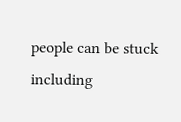people can be stuck including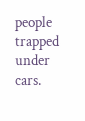people trapped under cars.